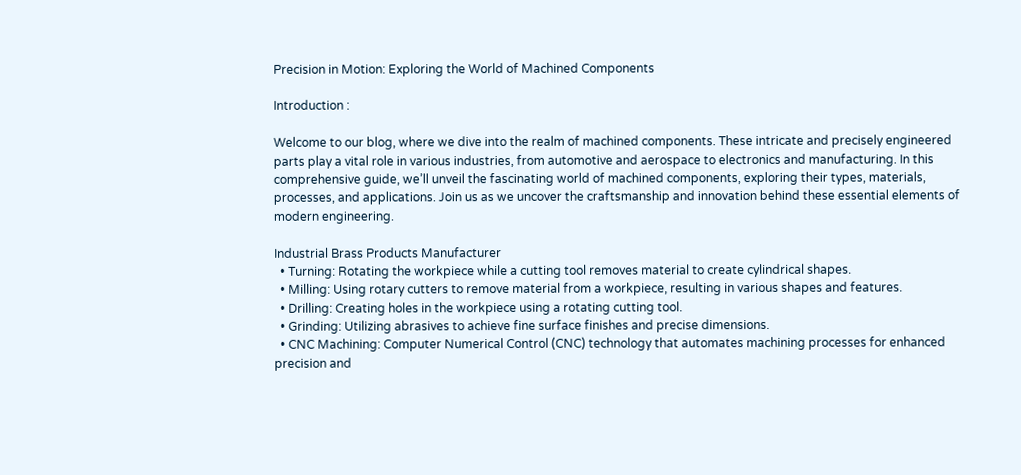Precision in Motion: Exploring the World of Machined Components

Introduction :

Welcome to our blog, where we dive into the realm of machined components. These intricate and precisely engineered parts play a vital role in various industries, from automotive and aerospace to electronics and manufacturing. In this comprehensive guide, we’ll unveil the fascinating world of machined components, exploring their types, materials, processes, and applications. Join us as we uncover the craftsmanship and innovation behind these essential elements of modern engineering.

Industrial Brass Products Manufacturer
  • Turning: Rotating the workpiece while a cutting tool removes material to create cylindrical shapes.
  • Milling: Using rotary cutters to remove material from a workpiece, resulting in various shapes and features.
  • Drilling: Creating holes in the workpiece using a rotating cutting tool.
  • Grinding: Utilizing abrasives to achieve fine surface finishes and precise dimensions.
  • CNC Machining: Computer Numerical Control (CNC) technology that automates machining processes for enhanced precision and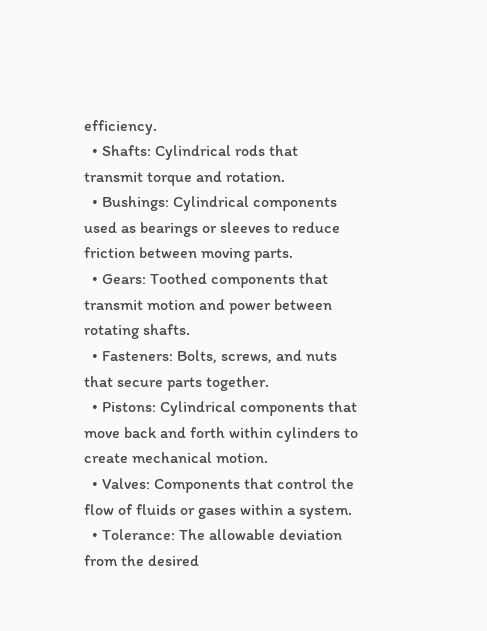efficiency.
  • Shafts: Cylindrical rods that transmit torque and rotation.
  • Bushings: Cylindrical components used as bearings or sleeves to reduce friction between moving parts.
  • Gears: Toothed components that transmit motion and power between rotating shafts.
  • Fasteners: Bolts, screws, and nuts that secure parts together.
  • Pistons: Cylindrical components that move back and forth within cylinders to create mechanical motion.
  • Valves: Components that control the flow of fluids or gases within a system.
  • Tolerance: The allowable deviation from the desired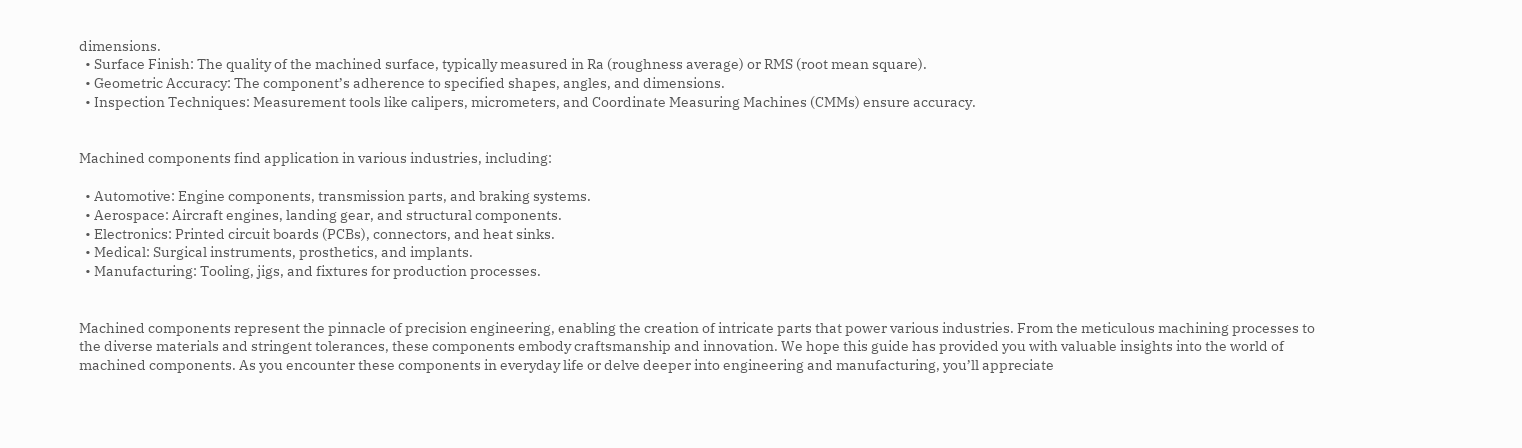dimensions.
  • Surface Finish: The quality of the machined surface, typically measured in Ra (roughness average) or RMS (root mean square).
  • Geometric Accuracy: The component’s adherence to specified shapes, angles, and dimensions.
  • Inspection Techniques: Measurement tools like calipers, micrometers, and Coordinate Measuring Machines (CMMs) ensure accuracy.


Machined components find application in various industries, including:

  • Automotive: Engine components, transmission parts, and braking systems.
  • Aerospace: Aircraft engines, landing gear, and structural components.
  • Electronics: Printed circuit boards (PCBs), connectors, and heat sinks.
  • Medical: Surgical instruments, prosthetics, and implants.
  • Manufacturing: Tooling, jigs, and fixtures for production processes.


Machined components represent the pinnacle of precision engineering, enabling the creation of intricate parts that power various industries. From the meticulous machining processes to the diverse materials and stringent tolerances, these components embody craftsmanship and innovation. We hope this guide has provided you with valuable insights into the world of machined components. As you encounter these components in everyday life or delve deeper into engineering and manufacturing, you’ll appreciate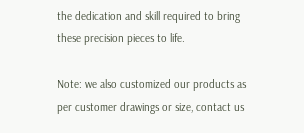the dedication and skill required to bring these precision pieces to life.

Note: we also customized our products as per customer drawings or size, contact us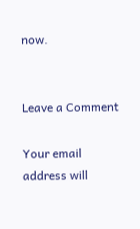now.


Leave a Comment

Your email address will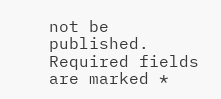not be published. Required fields are marked *